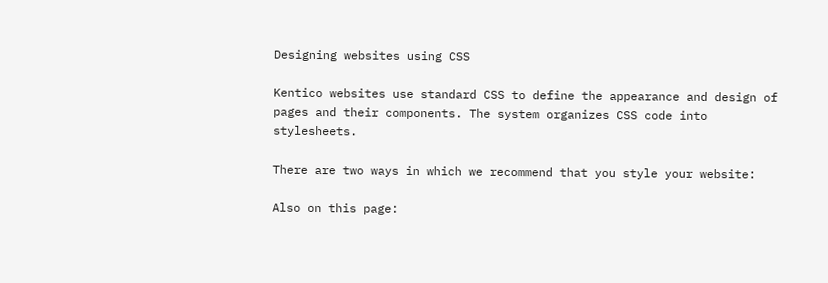Designing websites using CSS

Kentico websites use standard CSS to define the appearance and design of pages and their components. The system organizes CSS code into stylesheets.

There are two ways in which we recommend that you style your website:

Also on this page: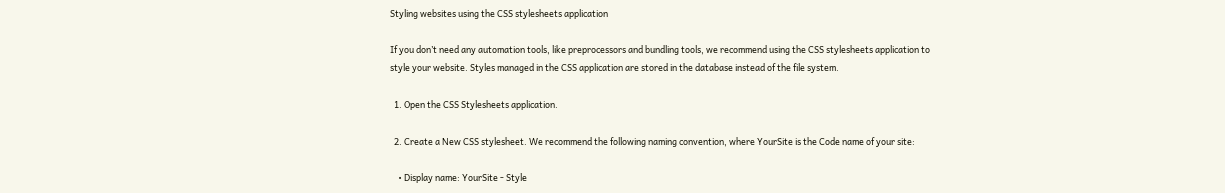Styling websites using the CSS stylesheets application

If you don’t need any automation tools, like preprocessors and bundling tools, we recommend using the CSS stylesheets application to style your website. Styles managed in the CSS application are stored in the database instead of the file system.

  1. Open the CSS Stylesheets application.

  2. Create a New CSS stylesheet. We recommend the following naming convention, where YourSite is the Code name of your site:

    • Display name: YourSite - Style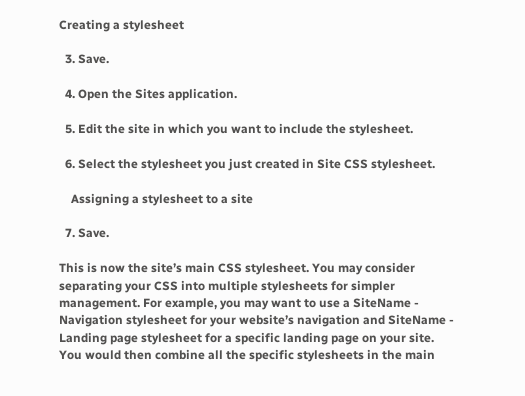Creating a stylesheet

  3. Save.

  4. Open the Sites application.

  5. Edit the site in which you want to include the stylesheet.

  6. Select the stylesheet you just created in Site CSS stylesheet.

    Assigning a stylesheet to a site

  7. Save.

This is now the site’s main CSS stylesheet. You may consider separating your CSS into multiple stylesheets for simpler management. For example, you may want to use a SiteName - Navigation stylesheet for your website’s navigation and SiteName - Landing page stylesheet for a specific landing page on your site. You would then combine all the specific stylesheets in the main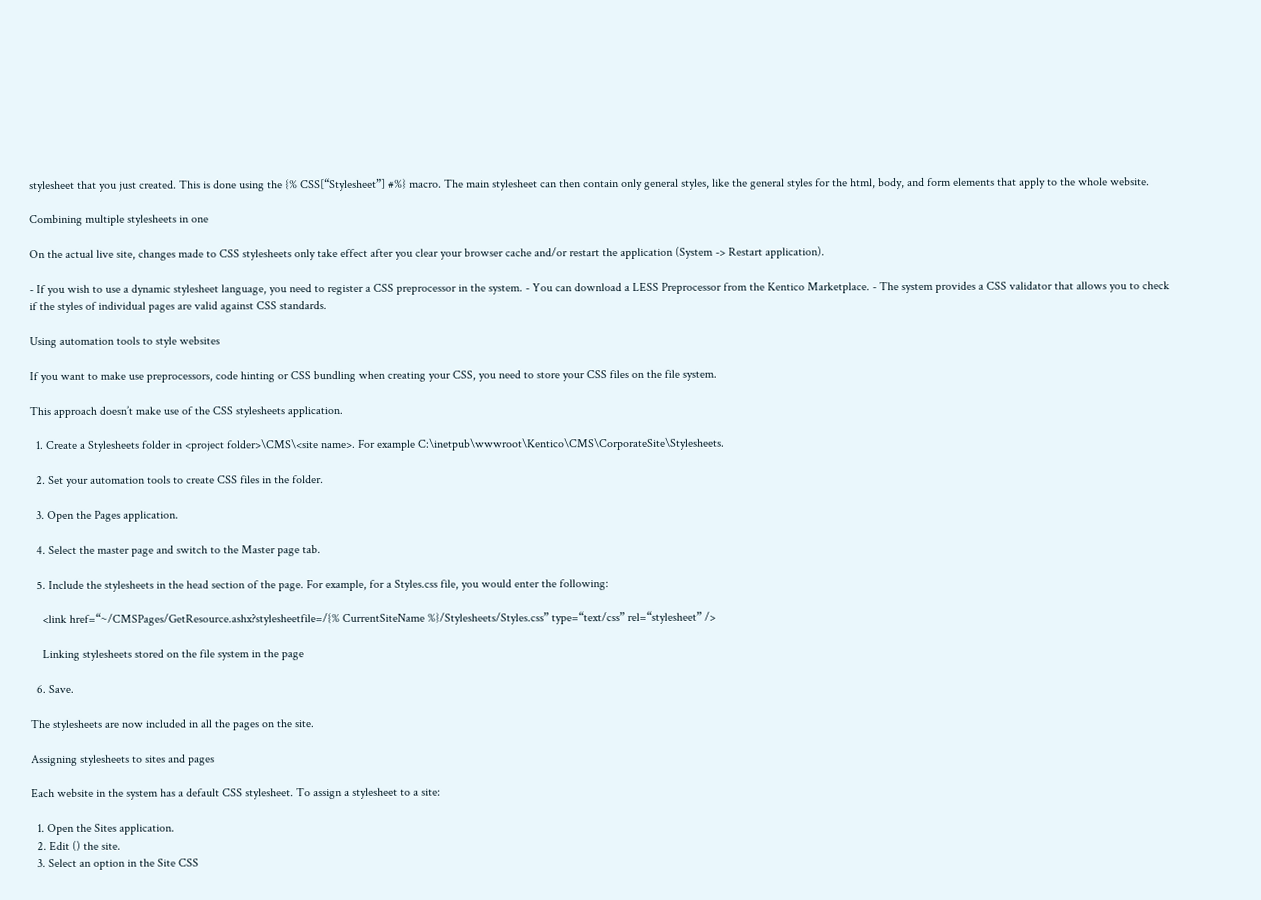stylesheet that you just created. This is done using the {% CSS[“Stylesheet”] #%} macro. The main stylesheet can then contain only general styles, like the general styles for the html, body, and form elements that apply to the whole website.

Combining multiple stylesheets in one

On the actual live site, changes made to CSS stylesheets only take effect after you clear your browser cache and/or restart the application (System -> Restart application).

- If you wish to use a dynamic stylesheet language, you need to register a CSS preprocessor in the system. - You can download a LESS Preprocessor from the Kentico Marketplace. - The system provides a CSS validator that allows you to check if the styles of individual pages are valid against CSS standards.

Using automation tools to style websites

If you want to make use preprocessors, code hinting or CSS bundling when creating your CSS, you need to store your CSS files on the file system.

This approach doesn’t make use of the CSS stylesheets application.

  1. Create a Stylesheets folder in <project folder>\CMS\<site name>. For example C:\inetpub\wwwroot\Kentico\CMS\CorporateSite\Stylesheets.

  2. Set your automation tools to create CSS files in the folder.

  3. Open the Pages application.

  4. Select the master page and switch to the Master page tab.

  5. Include the stylesheets in the head section of the page. For example, for a Styles.css file, you would enter the following:

    <link href=“~/CMSPages/GetResource.ashx?stylesheetfile=/{% CurrentSiteName %}/Stylesheets/Styles.css” type=“text/css” rel=“stylesheet” />

    Linking stylesheets stored on the file system in the page

  6. Save.

The stylesheets are now included in all the pages on the site.

Assigning stylesheets to sites and pages

Each website in the system has a default CSS stylesheet. To assign a stylesheet to a site:

  1. Open the Sites application.
  2. Edit () the site.
  3. Select an option in the Site CSS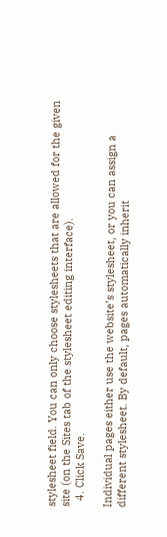stylesheet field. You can only choose stylesheets that are allowed for the given site (on the Sites tab of the stylesheet editing interface).
  4. Click Save.

Individual pages either use the website’s stylesheet, or you can assign a different stylesheet. By default, pages automatically inherit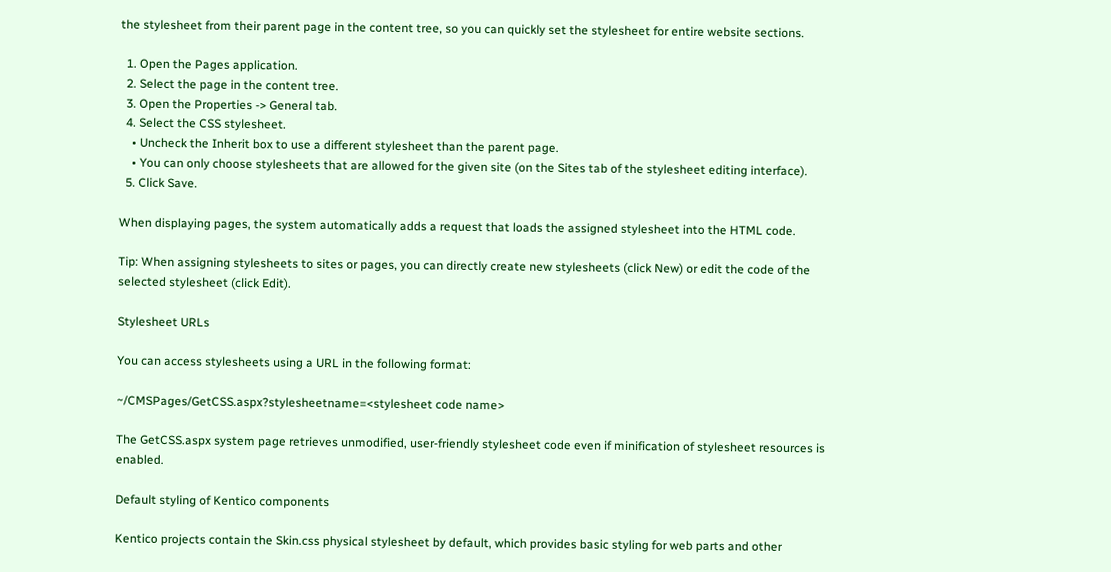the stylesheet from their parent page in the content tree, so you can quickly set the stylesheet for entire website sections.

  1. Open the Pages application.
  2. Select the page in the content tree.
  3. Open the Properties -> General tab.
  4. Select the CSS stylesheet.
    • Uncheck the Inherit box to use a different stylesheet than the parent page.
    • You can only choose stylesheets that are allowed for the given site (on the Sites tab of the stylesheet editing interface).
  5. Click Save.

When displaying pages, the system automatically adds a request that loads the assigned stylesheet into the HTML code.

Tip: When assigning stylesheets to sites or pages, you can directly create new stylesheets (click New) or edit the code of the selected stylesheet (click Edit).

Stylesheet URLs

You can access stylesheets using a URL in the following format:

~/CMSPages/GetCSS.aspx?stylesheetname=<stylesheet code name>

The GetCSS.aspx system page retrieves unmodified, user‑friendly stylesheet code even if minification of stylesheet resources is enabled.

Default styling of Kentico components

Kentico projects contain the Skin.css physical stylesheet by default, which provides basic styling for web parts and other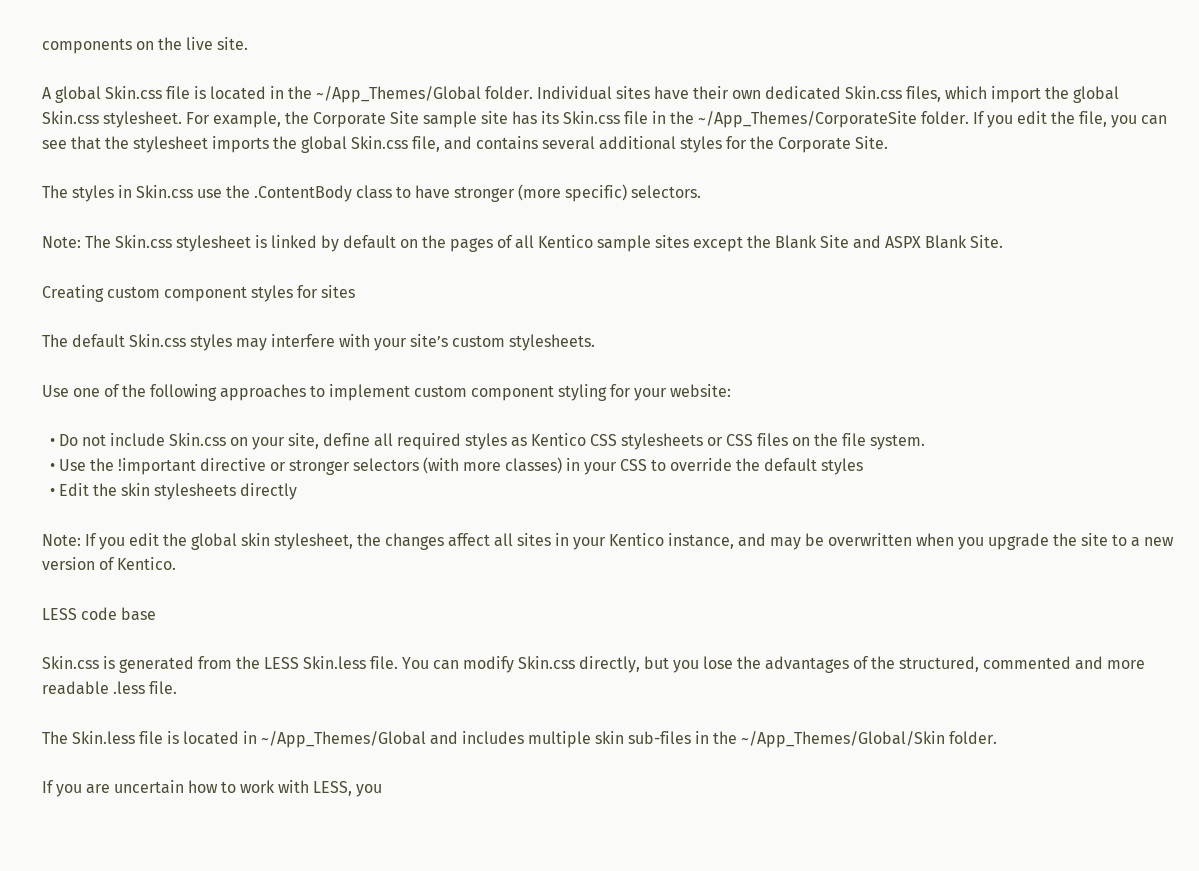components on the live site.

A global Skin.css file is located in the ~/App_Themes/Global folder. Individual sites have their own dedicated Skin.css files, which import the global Skin.css stylesheet. For example, the Corporate Site sample site has its Skin.css file in the ~/App_Themes/CorporateSite folder. If you edit the file, you can see that the stylesheet imports the global Skin.css file, and contains several additional styles for the Corporate Site.

The styles in Skin.css use the .ContentBody class to have stronger (more specific) selectors.

Note: The Skin.css stylesheet is linked by default on the pages of all Kentico sample sites except the Blank Site and ASPX Blank Site.

Creating custom component styles for sites

The default Skin.css styles may interfere with your site’s custom stylesheets.

Use one of the following approaches to implement custom component styling for your website:

  • Do not include Skin.css on your site, define all required styles as Kentico CSS stylesheets or CSS files on the file system.
  • Use the !important directive or stronger selectors (with more classes) in your CSS to override the default styles
  • Edit the skin stylesheets directly

Note: If you edit the global skin stylesheet, the changes affect all sites in your Kentico instance, and may be overwritten when you upgrade the site to a new version of Kentico.

LESS code base

Skin.css is generated from the LESS Skin.less file. You can modify Skin.css directly, but you lose the advantages of the structured, commented and more readable .less file.

The Skin.less file is located in ~/App_Themes/Global and includes multiple skin sub-files in the ~/App_Themes/Global/Skin folder.

If you are uncertain how to work with LESS, you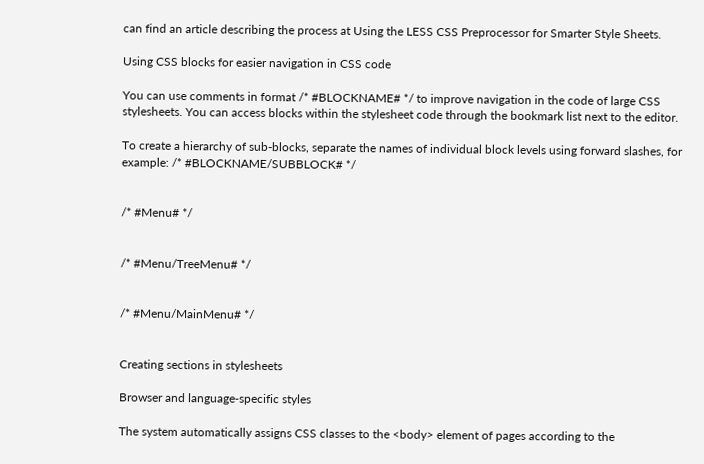can find an article describing the process at Using the LESS CSS Preprocessor for Smarter Style Sheets.

Using CSS blocks for easier navigation in CSS code

You can use comments in format /* #BLOCKNAME# */ to improve navigation in the code of large CSS stylesheets. You can access blocks within the stylesheet code through the bookmark list next to the editor.

To create a hierarchy of sub-blocks, separate the names of individual block levels using forward slashes, for example: /* #BLOCKNAME/SUBBLOCK# */


/* #Menu# */


/* #Menu/TreeMenu# */


/* #Menu/MainMenu# */


Creating sections in stylesheets

Browser and language‑specific styles

The system automatically assigns CSS classes to the <body> element of pages according to the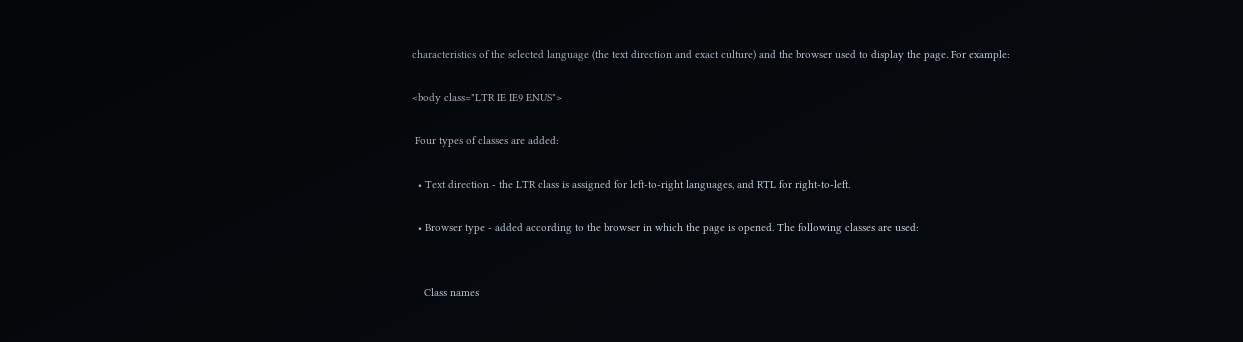characteristics of the selected language (the text direction and exact culture) and the browser used to display the page. For example:

<body class="LTR IE IE9 ENUS">

 Four types of classes are added:

  • Text direction - the LTR class is assigned for left‑to‑right languages, and RTL for right‑to‑left.

  • Browser type - added according to the browser in which the page is opened. The following classes are used:


    Class names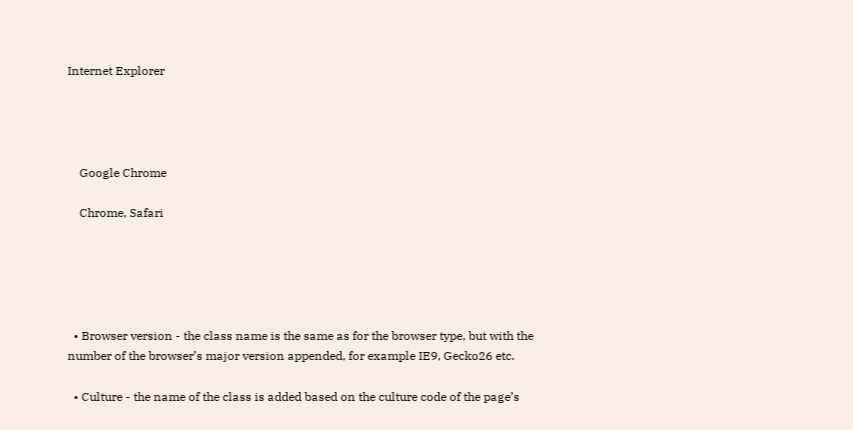Internet Explorer




    Google Chrome

    Chrome, Safari





  • Browser version - the class name is the same as for the browser type, but with the number of the browser’s major version appended, for example IE9, Gecko26 etc.

  • Culture - the name of the class is added based on the culture code of the page’s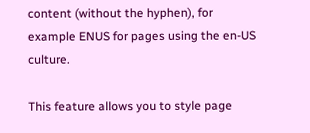content (without the hyphen), for example ENUS for pages using the en-US culture.

This feature allows you to style page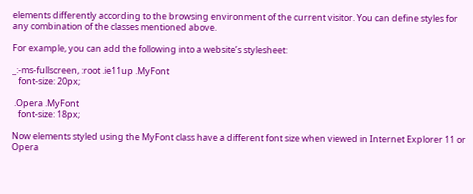elements differently according to the browsing environment of the current visitor. You can define styles for any combination of the classes mentioned above.

For example, you can add the following into a website’s stylesheet:

_:-ms-fullscreen, :root .ie11up .MyFont
   font-size: 20px;

 .Opera .MyFont
   font-size: 18px;

Now elements styled using the MyFont class have a different font size when viewed in Internet Explorer 11 or Opera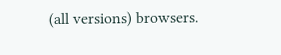(all versions) browsers.